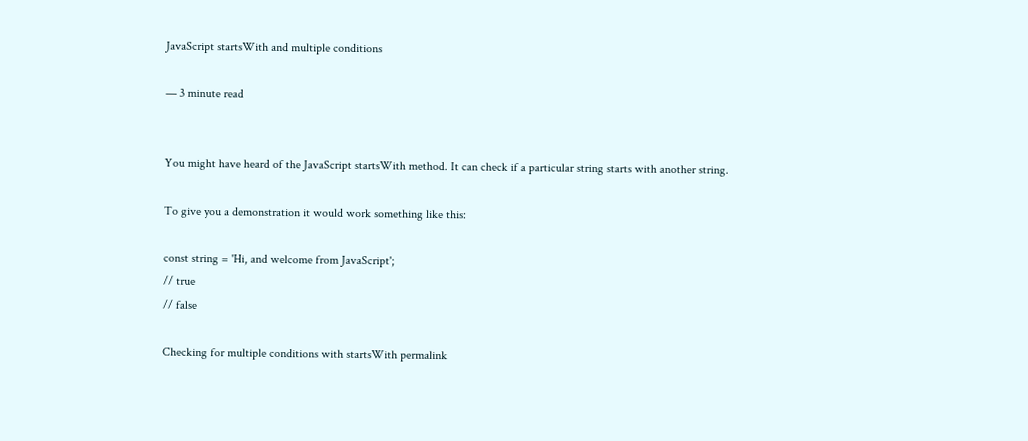JavaScript startsWith and multiple conditions

— 3 minute read


You might have heard of the JavaScript startsWith method. It can check if a particular string starts with another string.

To give you a demonstration it would work something like this:

const string = 'Hi, and welcome from JavaScript';
// true
// false

Checking for multiple conditions with startsWith permalink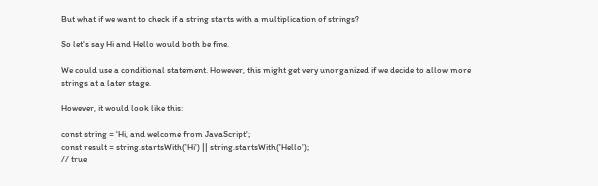But what if we want to check if a string starts with a multiplication of strings?

So let's say Hi and Hello would both be fine.

We could use a conditional statement. However, this might get very unorganized if we decide to allow more strings at a later stage.

However, it would look like this:

const string = 'Hi, and welcome from JavaScript';
const result = string.startsWith('Hi') || string.startsWith('Hello');
// true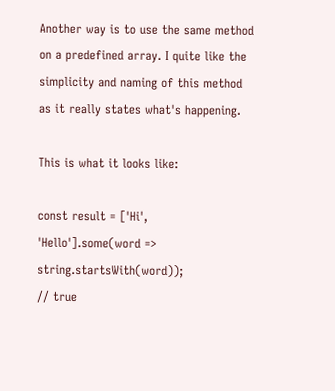Another way is to use the same method on a predefined array. I quite like the simplicity and naming of this method as it really states what's happening.

This is what it looks like:

const result = ['Hi', 'Hello'].some(word => string.startsWith(word));
// true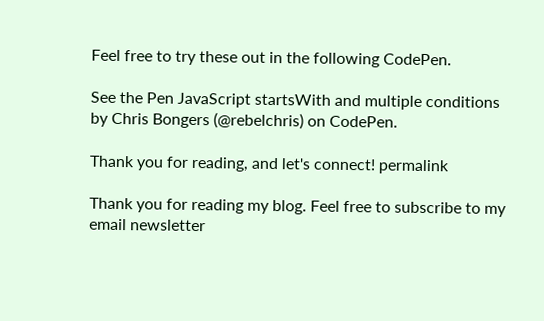Feel free to try these out in the following CodePen.

See the Pen JavaScript startsWith and multiple conditions by Chris Bongers (@rebelchris) on CodePen.

Thank you for reading, and let's connect! permalink

Thank you for reading my blog. Feel free to subscribe to my email newsletter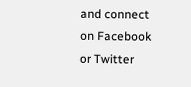and connect on Facebook or Twitter